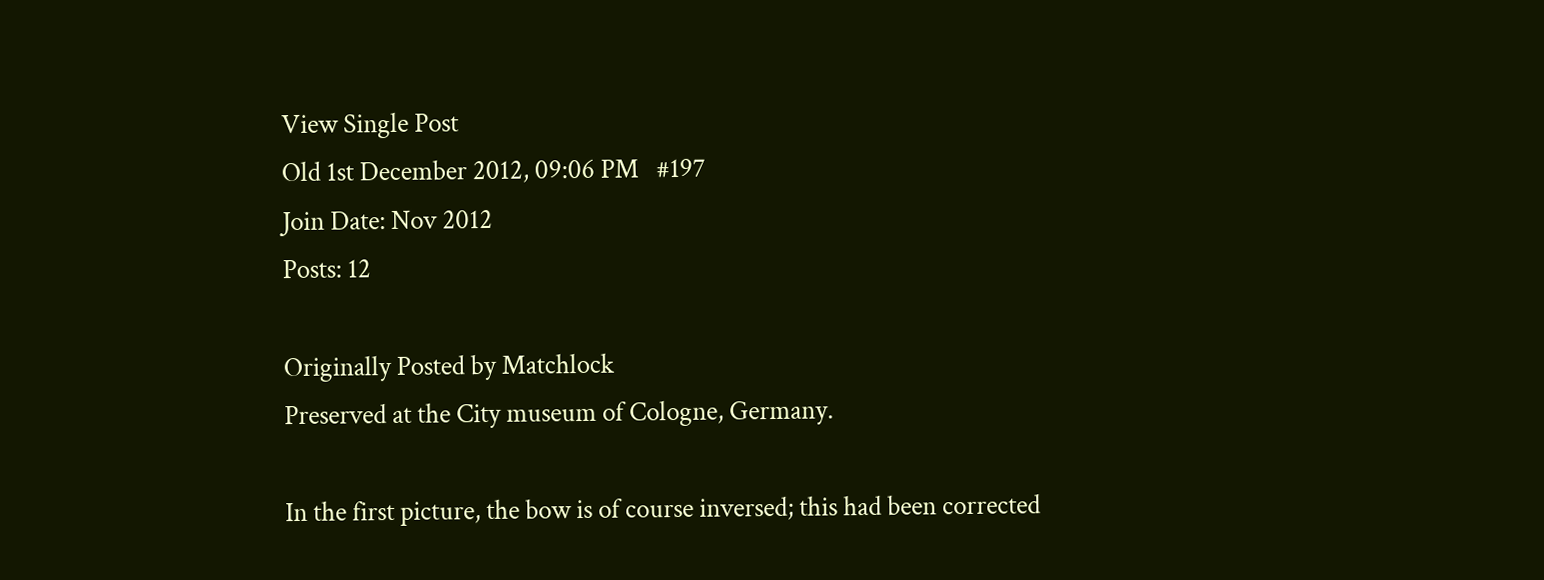View Single Post
Old 1st December 2012, 09:06 PM   #197
Join Date: Nov 2012
Posts: 12

Originally Posted by Matchlock
Preserved at the City museum of Cologne, Germany.

In the first picture, the bow is of course inversed; this had been corrected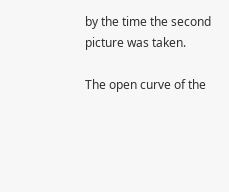by the time the second picture was taken.

The open curve of the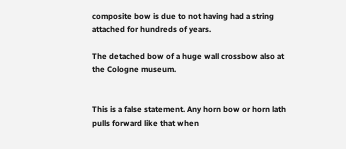composite bow is due to not having had a string attached for hundreds of years.

The detached bow of a huge wall crossbow also at the Cologne museum.


This is a false statement. Any horn bow or horn lath pulls forward like that when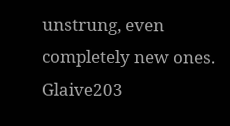unstrung, even completely new ones.
Glaive203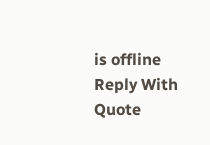is offline   Reply With Quote